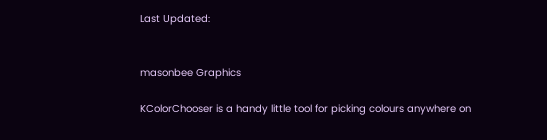Last Updated:


masonbee Graphics

KColorChooser is a handy little tool for picking colours anywhere on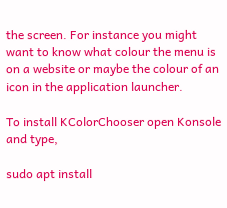the screen. For instance you might want to know what colour the menu is on a website or maybe the colour of an icon in the application launcher.

To install KColorChooser open Konsole and type,

sudo apt install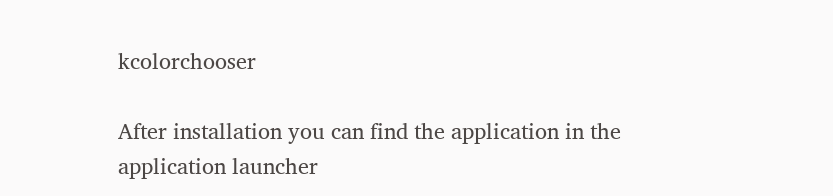kcolorchooser

After installation you can find the application in the application launcher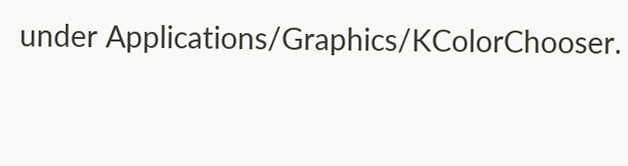under Applications/Graphics/KColorChooser.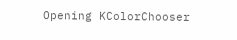Opening KColorChooser